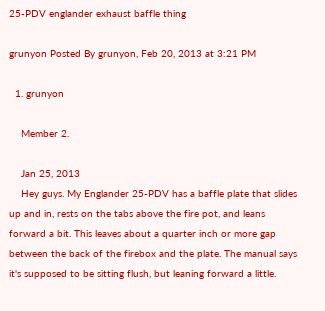25-PDV englander exhaust baffle thing

grunyon Posted By grunyon, Feb 20, 2013 at 3:21 PM

  1. grunyon

    Member 2.

    Jan 25, 2013
    Hey guys. My Englander 25-PDV has a baffle plate that slides up and in, rests on the tabs above the fire pot, and leans forward a bit. This leaves about a quarter inch or more gap between the back of the firebox and the plate. The manual says it's supposed to be sitting flush, but leaning forward a little.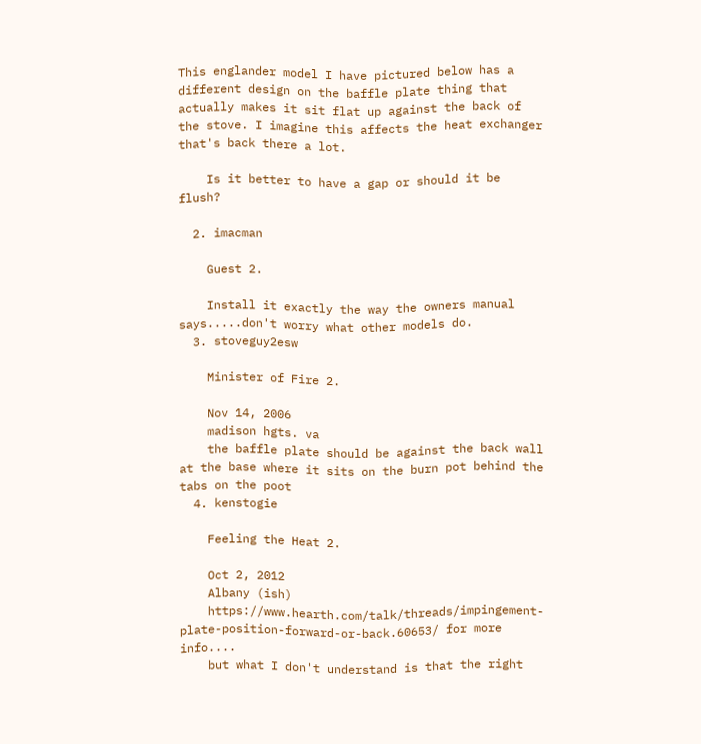This englander model I have pictured below has a different design on the baffle plate thing that actually makes it sit flat up against the back of the stove. I imagine this affects the heat exchanger that's back there a lot.

    Is it better to have a gap or should it be flush?

  2. imacman

    Guest 2.

    Install it exactly the way the owners manual says.....don't worry what other models do.
  3. stoveguy2esw

    Minister of Fire 2.

    Nov 14, 2006
    madison hgts. va
    the baffle plate should be against the back wall at the base where it sits on the burn pot behind the tabs on the poot
  4. kenstogie

    Feeling the Heat 2.

    Oct 2, 2012
    Albany (ish)
    https://www.hearth.com/talk/threads/impingement-plate-position-forward-or-back.60653/ for more info....
    but what I don't understand is that the right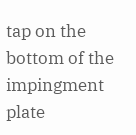tap on the bottom of the impingment plate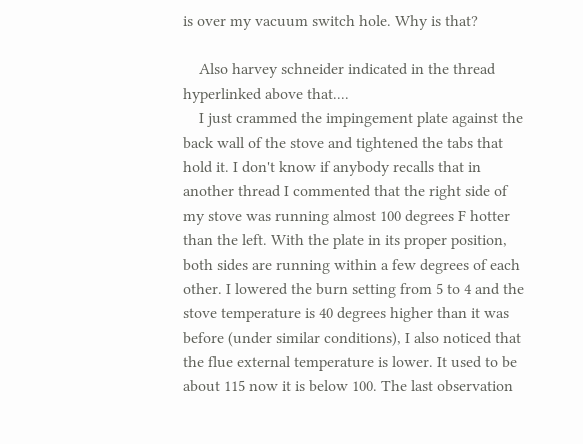is over my vacuum switch hole. Why is that?

    Also harvey schneider indicated in the thread hyperlinked above that....
    I just crammed the impingement plate against the back wall of the stove and tightened the tabs that hold it. I don't know if anybody recalls that in another thread I commented that the right side of my stove was running almost 100 degrees F hotter than the left. With the plate in its proper position, both sides are running within a few degrees of each other. I lowered the burn setting from 5 to 4 and the stove temperature is 40 degrees higher than it was before (under similar conditions), I also noticed that the flue external temperature is lower. It used to be about 115 now it is below 100. The last observation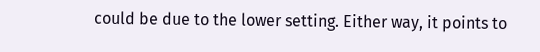could be due to the lower setting. Either way, it points to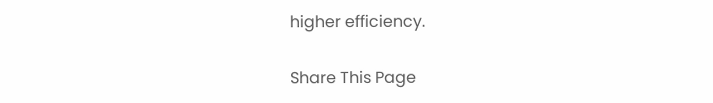higher efficiency.

Share This Page